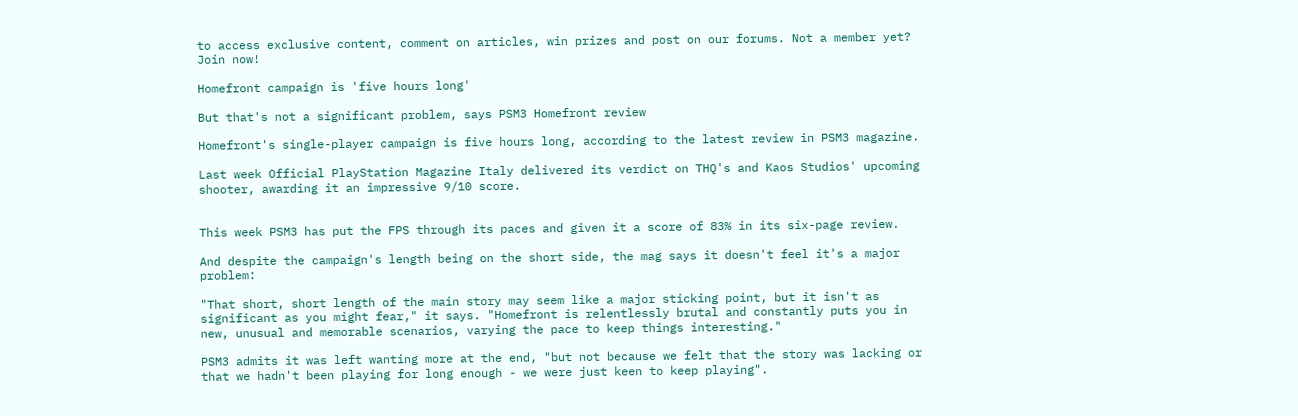to access exclusive content, comment on articles, win prizes and post on our forums. Not a member yet? Join now!

Homefront campaign is 'five hours long'

But that's not a significant problem, says PSM3 Homefront review

Homefront's single-player campaign is five hours long, according to the latest review in PSM3 magazine.

Last week Official PlayStation Magazine Italy delivered its verdict on THQ's and Kaos Studios' upcoming shooter, awarding it an impressive 9/10 score.


This week PSM3 has put the FPS through its paces and given it a score of 83% in its six-page review.

And despite the campaign's length being on the short side, the mag says it doesn't feel it's a major problem:

"That short, short length of the main story may seem like a major sticking point, but it isn't as significant as you might fear," it says. "Homefront is relentlessly brutal and constantly puts you in new, unusual and memorable scenarios, varying the pace to keep things interesting."

PSM3 admits it was left wanting more at the end, "but not because we felt that the story was lacking or that we hadn't been playing for long enough - we were just keen to keep playing".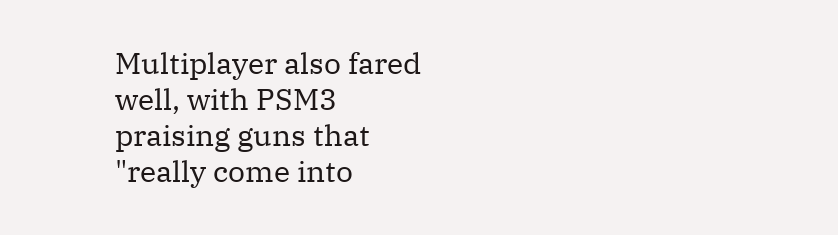Multiplayer also fared well, with PSM3 praising guns that "really come into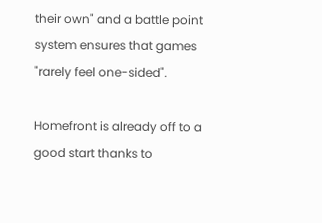their own" and a battle point system ensures that games "rarely feel one-sided".

Homefront is already off to a good start thanks to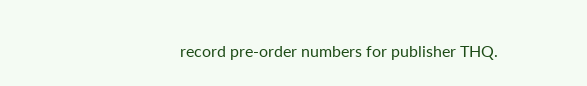record pre-order numbers for publisher THQ.